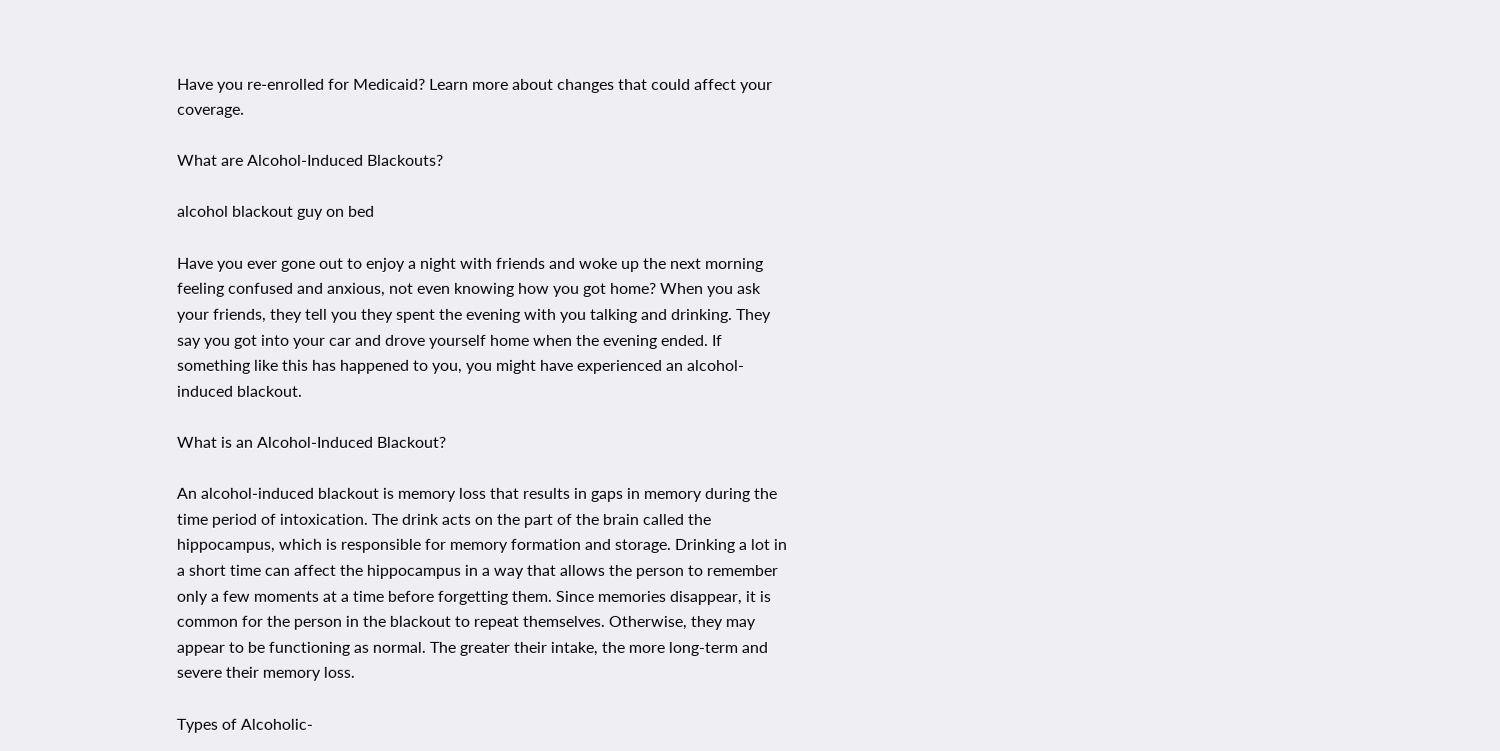Have you re-enrolled for Medicaid? Learn more about changes that could affect your coverage.

What are Alcohol-Induced Blackouts?

alcohol blackout guy on bed

Have you ever gone out to enjoy a night with friends and woke up the next morning feeling confused and anxious, not even knowing how you got home? When you ask your friends, they tell you they spent the evening with you talking and drinking. They say you got into your car and drove yourself home when the evening ended. If something like this has happened to you, you might have experienced an alcohol-induced blackout.

What is an Alcohol-Induced Blackout?

An alcohol-induced blackout is memory loss that results in gaps in memory during the time period of intoxication. The drink acts on the part of the brain called the hippocampus, which is responsible for memory formation and storage. Drinking a lot in a short time can affect the hippocampus in a way that allows the person to remember only a few moments at a time before forgetting them. Since memories disappear, it is common for the person in the blackout to repeat themselves. Otherwise, they may appear to be functioning as normal. The greater their intake, the more long-term and severe their memory loss.

Types of Alcoholic-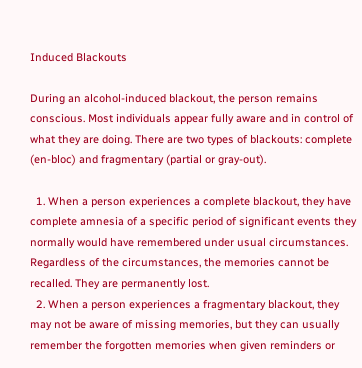Induced Blackouts

During an alcohol-induced blackout, the person remains conscious. Most individuals appear fully aware and in control of what they are doing. There are two types of blackouts: complete (en-bloc) and fragmentary (partial or gray-out).

  1. When a person experiences a complete blackout, they have complete amnesia of a specific period of significant events they normally would have remembered under usual circumstances. Regardless of the circumstances, the memories cannot be recalled. They are permanently lost.
  2. When a person experiences a fragmentary blackout, they may not be aware of missing memories, but they can usually remember the forgotten memories when given reminders or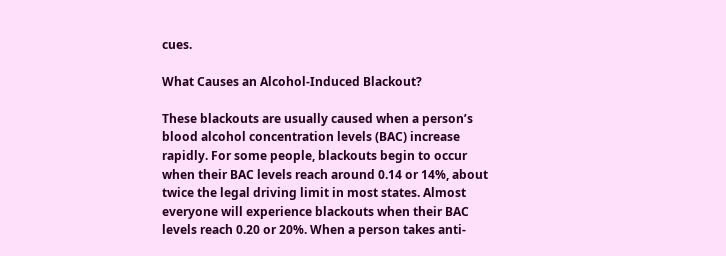cues.

What Causes an Alcohol-Induced Blackout?

These blackouts are usually caused when a person’s blood alcohol concentration levels (BAC) increase rapidly. For some people, blackouts begin to occur when their BAC levels reach around 0.14 or 14%, about twice the legal driving limit in most states. Almost everyone will experience blackouts when their BAC levels reach 0.20 or 20%. When a person takes anti-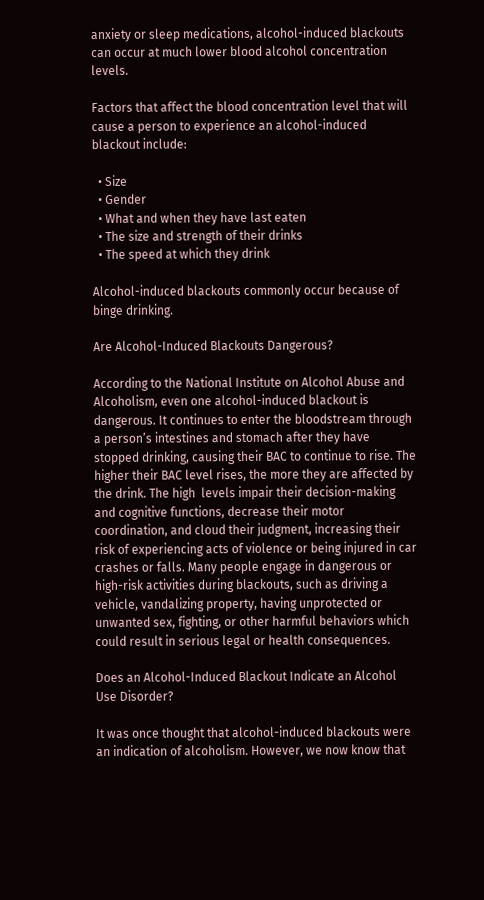anxiety or sleep medications, alcohol-induced blackouts can occur at much lower blood alcohol concentration levels.

Factors that affect the blood concentration level that will cause a person to experience an alcohol-induced blackout include:

  • Size
  • Gender
  • What and when they have last eaten
  • The size and strength of their drinks
  • The speed at which they drink

Alcohol-induced blackouts commonly occur because of binge drinking.

Are Alcohol-Induced Blackouts Dangerous?

According to the National Institute on Alcohol Abuse and Alcoholism, even one alcohol-induced blackout is dangerous. It continues to enter the bloodstream through a person’s intestines and stomach after they have stopped drinking, causing their BAC to continue to rise. The higher their BAC level rises, the more they are affected by the drink. The high  levels impair their decision-making and cognitive functions, decrease their motor coordination, and cloud their judgment, increasing their risk of experiencing acts of violence or being injured in car crashes or falls. Many people engage in dangerous or high-risk activities during blackouts, such as driving a vehicle, vandalizing property, having unprotected or unwanted sex, fighting, or other harmful behaviors which could result in serious legal or health consequences.

Does an Alcohol-Induced Blackout Indicate an Alcohol Use Disorder?

It was once thought that alcohol-induced blackouts were an indication of alcoholism. However, we now know that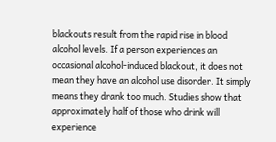blackouts result from the rapid rise in blood alcohol levels. If a person experiences an occasional alcohol-induced blackout, it does not mean they have an alcohol use disorder. It simply means they drank too much. Studies show that approximately half of those who drink will experience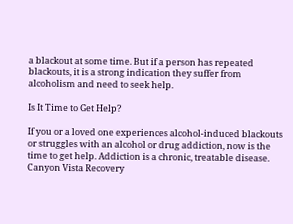a blackout at some time. But if a person has repeated blackouts, it is a strong indication they suffer from alcoholism and need to seek help.

Is It Time to Get Help?

If you or a loved one experiences alcohol-induced blackouts or struggles with an alcohol or drug addiction, now is the time to get help. Addiction is a chronic, treatable disease. Canyon Vista Recovery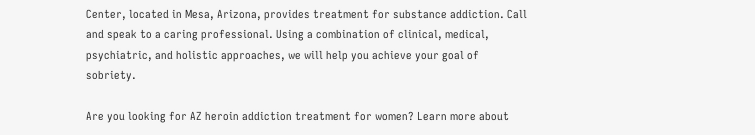Center, located in Mesa, Arizona, provides treatment for substance addiction. Call and speak to a caring professional. Using a combination of clinical, medical, psychiatric, and holistic approaches, we will help you achieve your goal of sobriety.

Are you looking for AZ heroin addiction treatment for women? Learn more about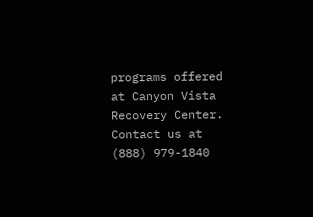programs offered at Canyon Vista Recovery Center. Contact us at (888) 979-1840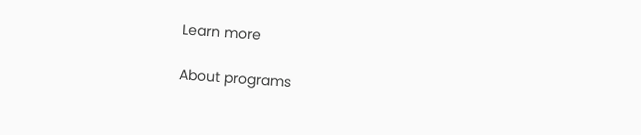Learn more

About programs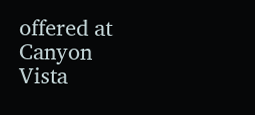offered at Canyon Vista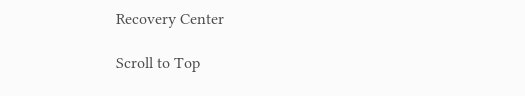Recovery Center

Scroll to Top